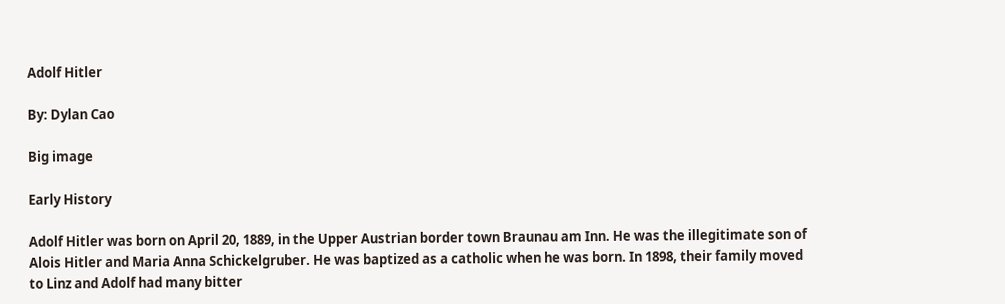Adolf Hitler

By: Dylan Cao

Big image

Early History

Adolf Hitler was born on April 20, 1889, in the Upper Austrian border town Braunau am Inn. He was the illegitimate son of Alois Hitler and Maria Anna Schickelgruber. He was baptized as a catholic when he was born. In 1898, their family moved to Linz and Adolf had many bitter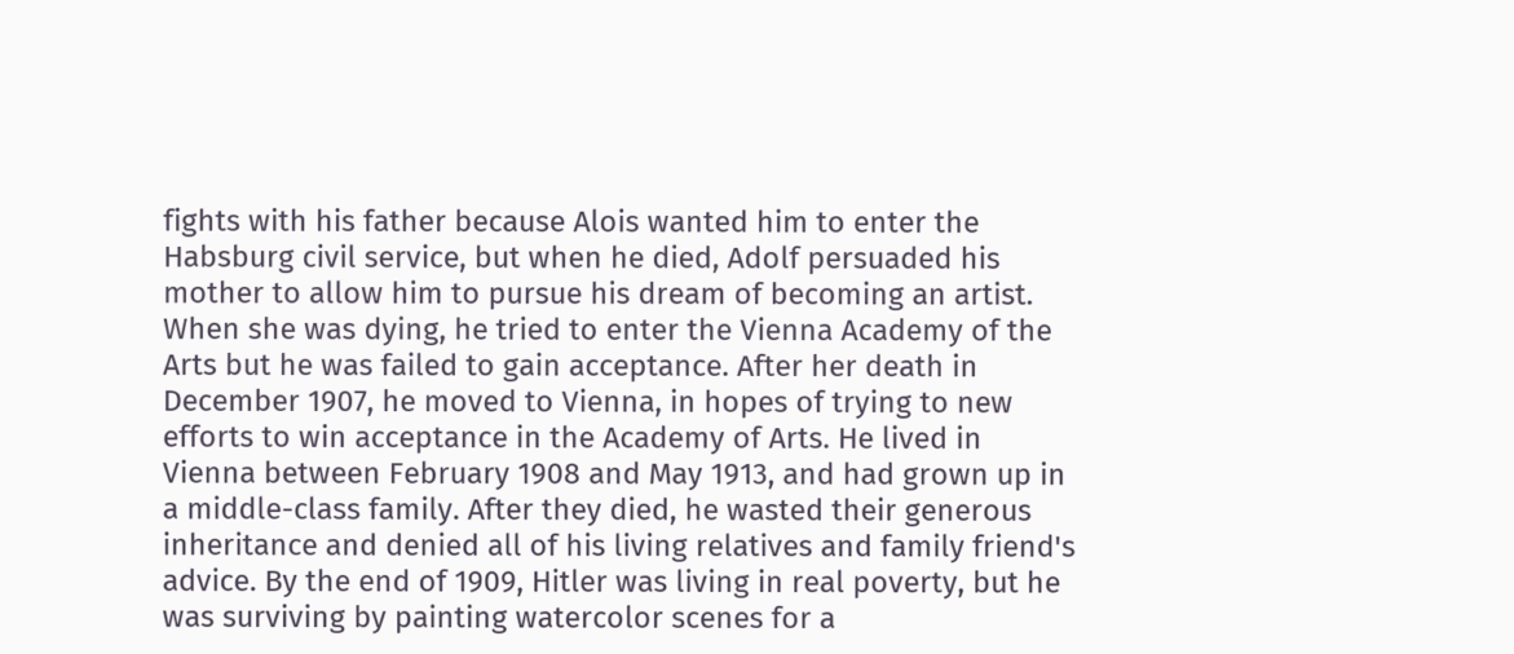fights with his father because Alois wanted him to enter the Habsburg civil service, but when he died, Adolf persuaded his mother to allow him to pursue his dream of becoming an artist. When she was dying, he tried to enter the Vienna Academy of the Arts but he was failed to gain acceptance. After her death in December 1907, he moved to Vienna, in hopes of trying to new efforts to win acceptance in the Academy of Arts. He lived in Vienna between February 1908 and May 1913, and had grown up in a middle-class family. After they died, he wasted their generous inheritance and denied all of his living relatives and family friend's advice. By the end of 1909, Hitler was living in real poverty, but he was surviving by painting watercolor scenes for a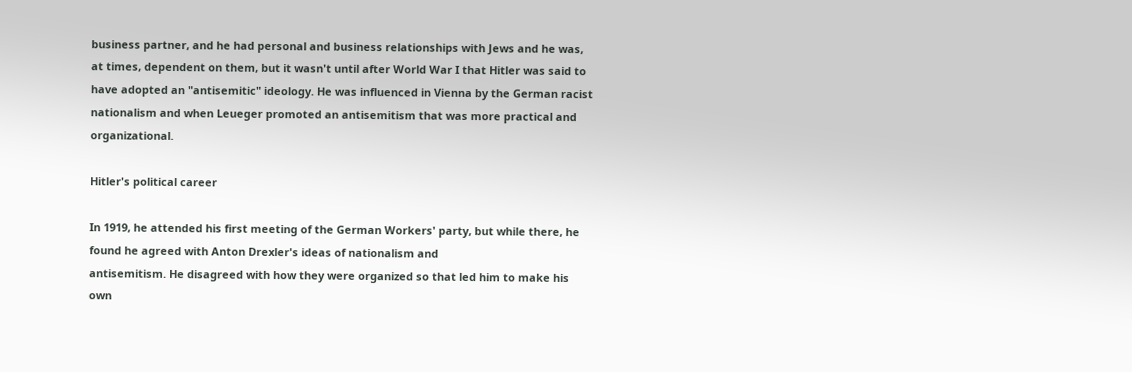business partner, and he had personal and business relationships with Jews and he was, at times, dependent on them, but it wasn't until after World War I that Hitler was said to have adopted an "antisemitic" ideology. He was influenced in Vienna by the German racist nationalism and when Leueger promoted an antisemitism that was more practical and organizational.

Hitler's political career

In 1919, he attended his first meeting of the German Workers' party, but while there, he found he agreed with Anton Drexler's ideas of nationalism and
antisemitism. He disagreed with how they were organized so that led him to make his own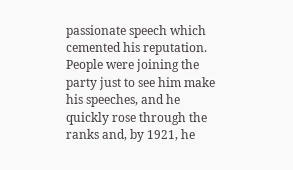passionate speech which cemented his reputation. People were joining the party just to see him make his speeches, and he quickly rose through the ranks and, by 1921, he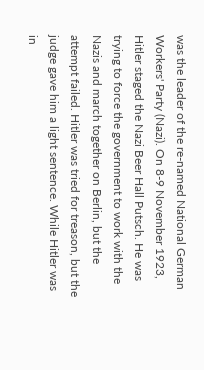was the leader of the re-named National German Workers' Party (Nazi). On 8-9 November 1923, Hitler staged the Nazi Beer Hall Putsch. He was trying to force the government to work with the Nazis and march together on Berlin, but the attempt failed. Hitler was tried for treason, but the judge gave him a light sentence. While Hitler was in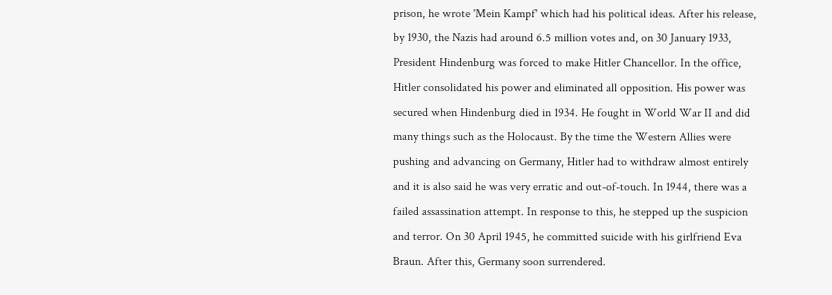prison, he wrote 'Mein Kampf' which had his political ideas. After his release, by 1930, the Nazis had around 6.5 million votes and, on 30 January 1933, President Hindenburg was forced to make Hitler Chancellor. In the office, Hitler consolidated his power and eliminated all opposition. His power was secured when Hindenburg died in 1934. He fought in World War II and did many things such as the Holocaust. By the time the Western Allies were pushing and advancing on Germany, Hitler had to withdraw almost entirely and it is also said he was very erratic and out-of-touch. In 1944, there was a failed assassination attempt. In response to this, he stepped up the suspicion and terror. On 30 April 1945, he committed suicide with his girlfriend Eva Braun. After this, Germany soon surrendered.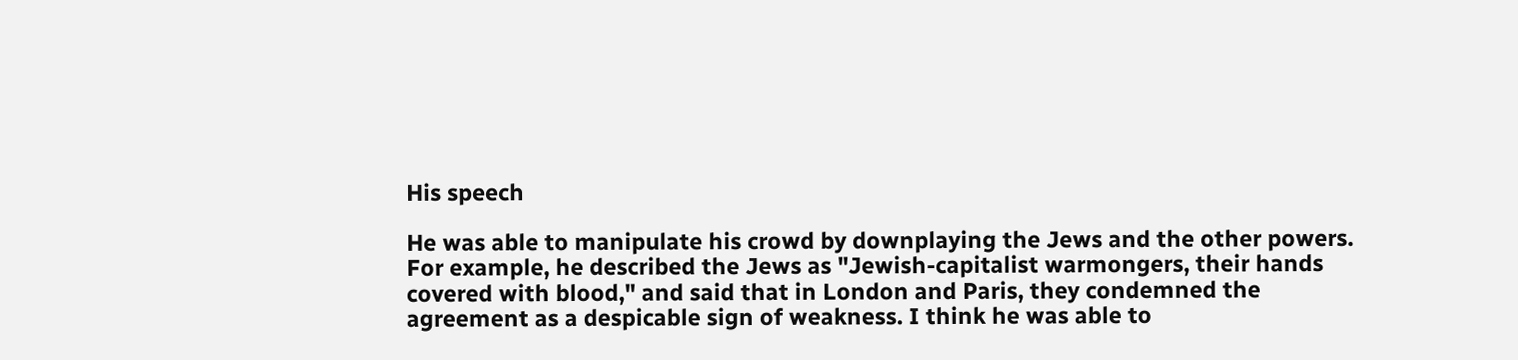His speech

He was able to manipulate his crowd by downplaying the Jews and the other powers. For example, he described the Jews as "Jewish-capitalist warmongers, their hands covered with blood," and said that in London and Paris, they condemned the agreement as a despicable sign of weakness. I think he was able to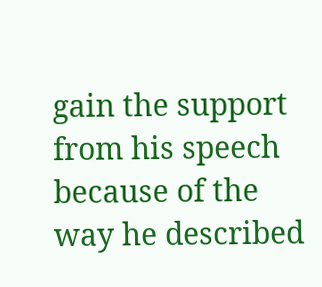gain the support from his speech because of the way he described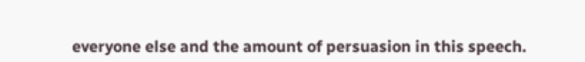everyone else and the amount of persuasion in this speech.